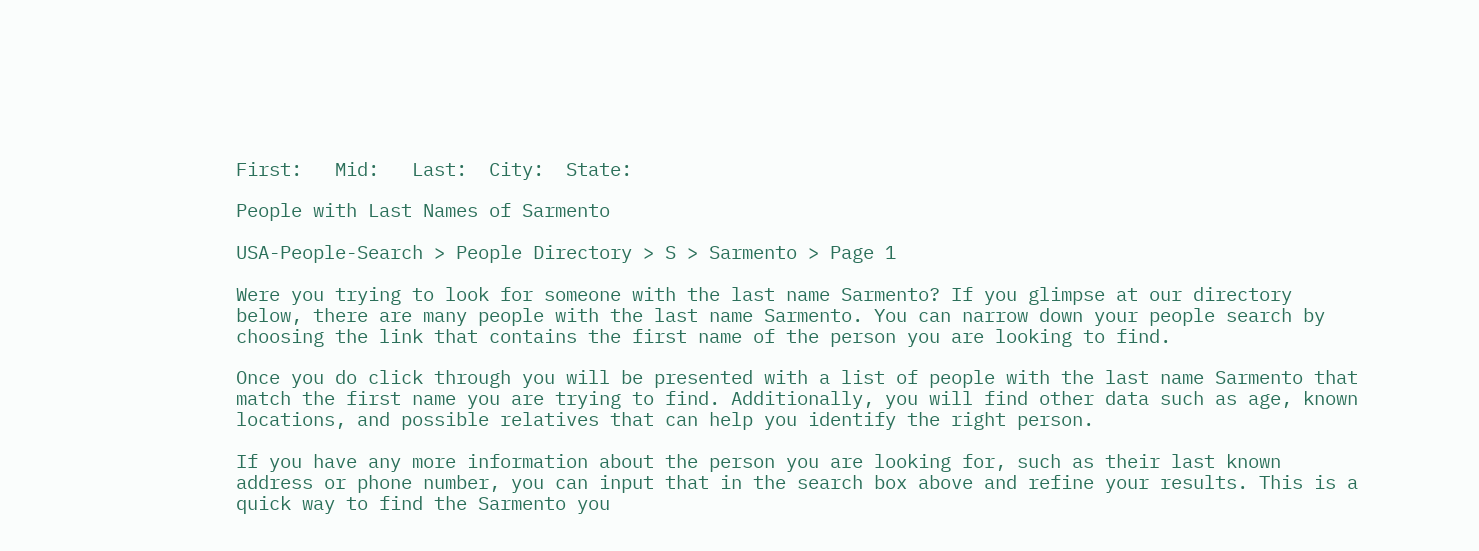First:   Mid:   Last:  City:  State:

People with Last Names of Sarmento

USA-People-Search > People Directory > S > Sarmento > Page 1

Were you trying to look for someone with the last name Sarmento? If you glimpse at our directory below, there are many people with the last name Sarmento. You can narrow down your people search by choosing the link that contains the first name of the person you are looking to find.

Once you do click through you will be presented with a list of people with the last name Sarmento that match the first name you are trying to find. Additionally, you will find other data such as age, known locations, and possible relatives that can help you identify the right person.

If you have any more information about the person you are looking for, such as their last known address or phone number, you can input that in the search box above and refine your results. This is a quick way to find the Sarmento you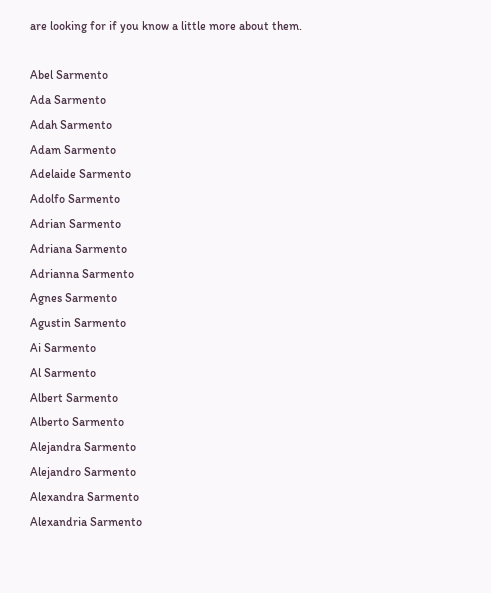are looking for if you know a little more about them.

Abel Sarmento
Ada Sarmento
Adah Sarmento
Adam Sarmento
Adelaide Sarmento
Adolfo Sarmento
Adrian Sarmento
Adriana Sarmento
Adrianna Sarmento
Agnes Sarmento
Agustin Sarmento
Ai Sarmento
Al Sarmento
Albert Sarmento
Alberto Sarmento
Alejandra Sarmento
Alejandro Sarmento
Alexandra Sarmento
Alexandria Sarmento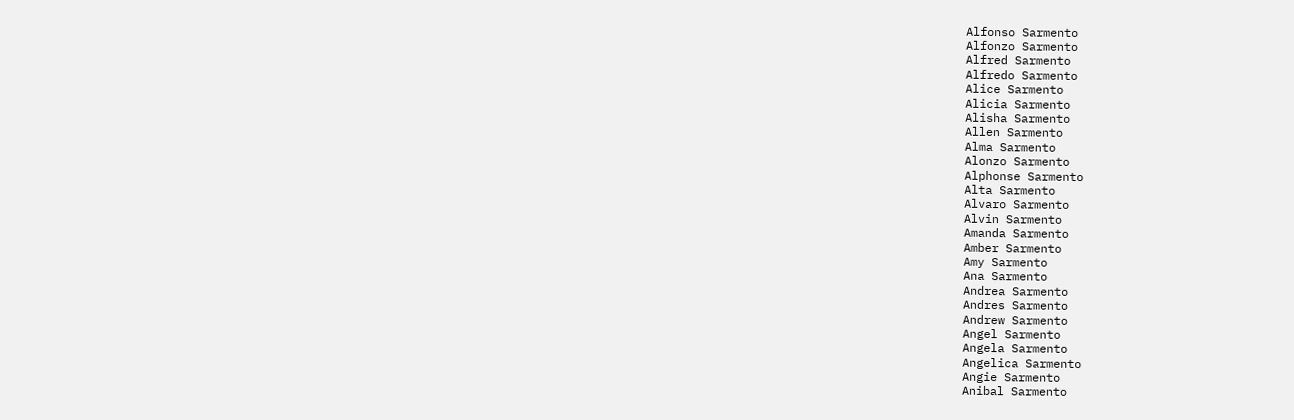Alfonso Sarmento
Alfonzo Sarmento
Alfred Sarmento
Alfredo Sarmento
Alice Sarmento
Alicia Sarmento
Alisha Sarmento
Allen Sarmento
Alma Sarmento
Alonzo Sarmento
Alphonse Sarmento
Alta Sarmento
Alvaro Sarmento
Alvin Sarmento
Amanda Sarmento
Amber Sarmento
Amy Sarmento
Ana Sarmento
Andrea Sarmento
Andres Sarmento
Andrew Sarmento
Angel Sarmento
Angela Sarmento
Angelica Sarmento
Angie Sarmento
Anibal Sarmento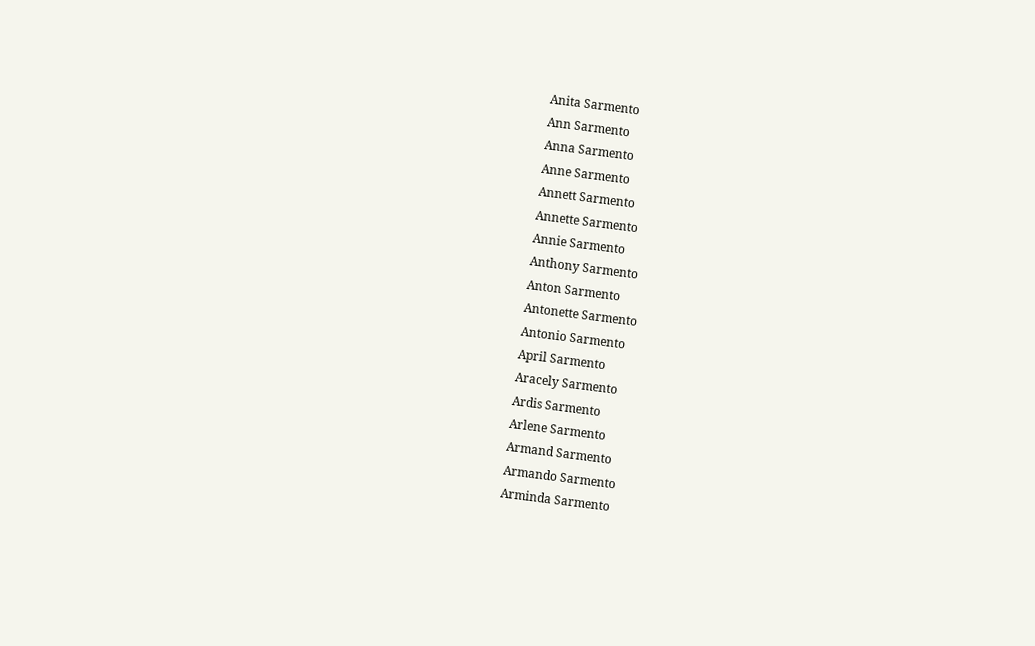Anita Sarmento
Ann Sarmento
Anna Sarmento
Anne Sarmento
Annett Sarmento
Annette Sarmento
Annie Sarmento
Anthony Sarmento
Anton Sarmento
Antonette Sarmento
Antonio Sarmento
April Sarmento
Aracely Sarmento
Ardis Sarmento
Arlene Sarmento
Armand Sarmento
Armando Sarmento
Arminda Sarmento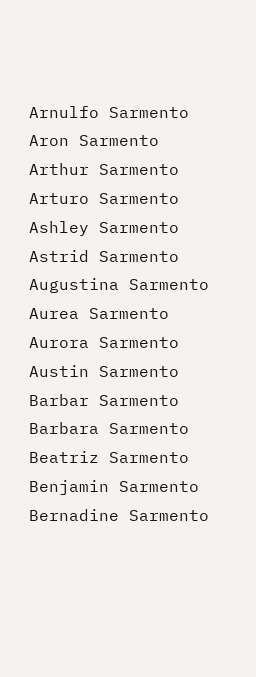Arnulfo Sarmento
Aron Sarmento
Arthur Sarmento
Arturo Sarmento
Ashley Sarmento
Astrid Sarmento
Augustina Sarmento
Aurea Sarmento
Aurora Sarmento
Austin Sarmento
Barbar Sarmento
Barbara Sarmento
Beatriz Sarmento
Benjamin Sarmento
Bernadine Sarmento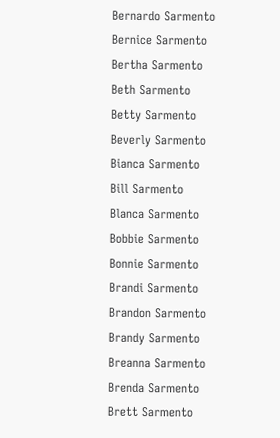Bernardo Sarmento
Bernice Sarmento
Bertha Sarmento
Beth Sarmento
Betty Sarmento
Beverly Sarmento
Bianca Sarmento
Bill Sarmento
Blanca Sarmento
Bobbie Sarmento
Bonnie Sarmento
Brandi Sarmento
Brandon Sarmento
Brandy Sarmento
Breanna Sarmento
Brenda Sarmento
Brett Sarmento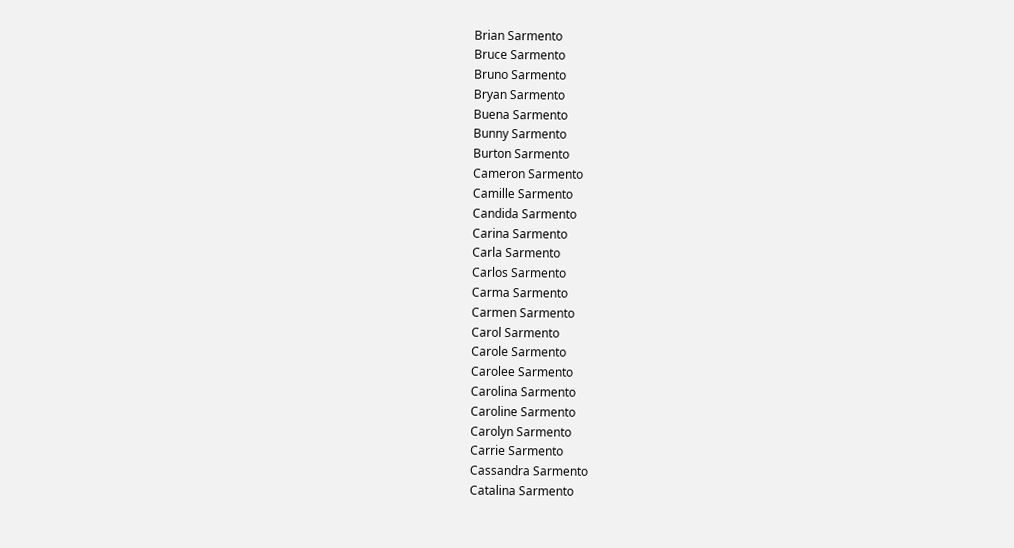Brian Sarmento
Bruce Sarmento
Bruno Sarmento
Bryan Sarmento
Buena Sarmento
Bunny Sarmento
Burton Sarmento
Cameron Sarmento
Camille Sarmento
Candida Sarmento
Carina Sarmento
Carla Sarmento
Carlos Sarmento
Carma Sarmento
Carmen Sarmento
Carol Sarmento
Carole Sarmento
Carolee Sarmento
Carolina Sarmento
Caroline Sarmento
Carolyn Sarmento
Carrie Sarmento
Cassandra Sarmento
Catalina Sarmento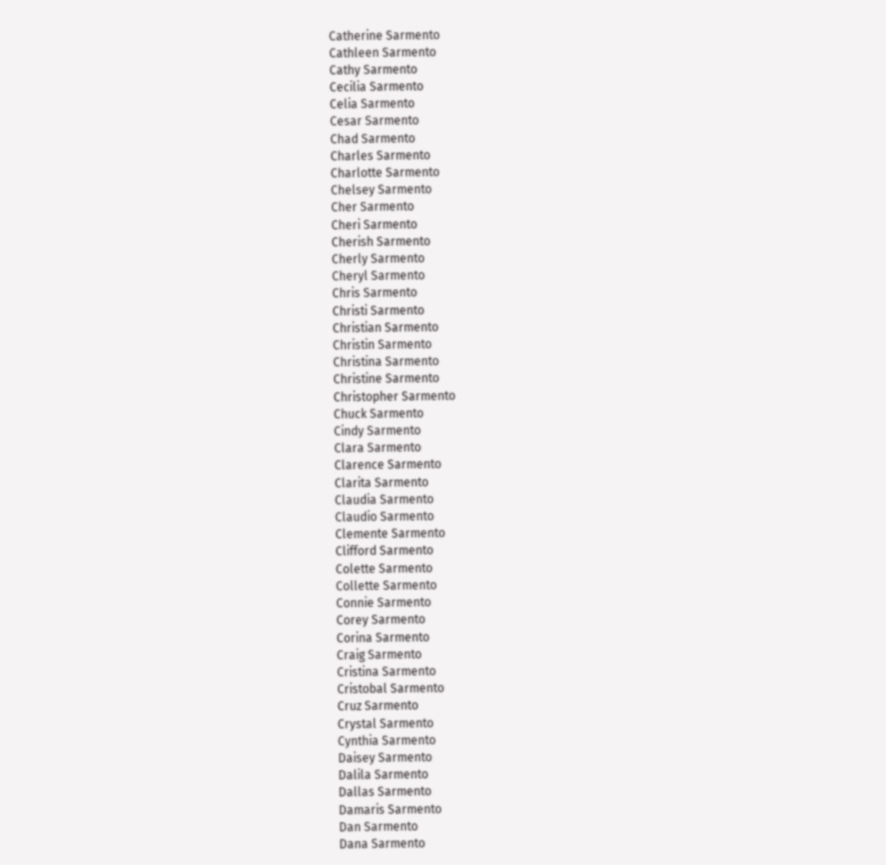Catherine Sarmento
Cathleen Sarmento
Cathy Sarmento
Cecilia Sarmento
Celia Sarmento
Cesar Sarmento
Chad Sarmento
Charles Sarmento
Charlotte Sarmento
Chelsey Sarmento
Cher Sarmento
Cheri Sarmento
Cherish Sarmento
Cherly Sarmento
Cheryl Sarmento
Chris Sarmento
Christi Sarmento
Christian Sarmento
Christin Sarmento
Christina Sarmento
Christine Sarmento
Christopher Sarmento
Chuck Sarmento
Cindy Sarmento
Clara Sarmento
Clarence Sarmento
Clarita Sarmento
Claudia Sarmento
Claudio Sarmento
Clemente Sarmento
Clifford Sarmento
Colette Sarmento
Collette Sarmento
Connie Sarmento
Corey Sarmento
Corina Sarmento
Craig Sarmento
Cristina Sarmento
Cristobal Sarmento
Cruz Sarmento
Crystal Sarmento
Cynthia Sarmento
Daisey Sarmento
Dalila Sarmento
Dallas Sarmento
Damaris Sarmento
Dan Sarmento
Dana Sarmento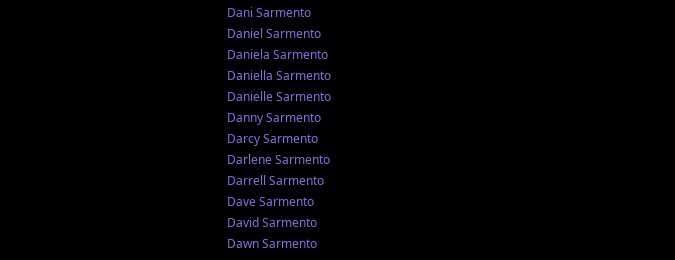Dani Sarmento
Daniel Sarmento
Daniela Sarmento
Daniella Sarmento
Danielle Sarmento
Danny Sarmento
Darcy Sarmento
Darlene Sarmento
Darrell Sarmento
Dave Sarmento
David Sarmento
Dawn Sarmento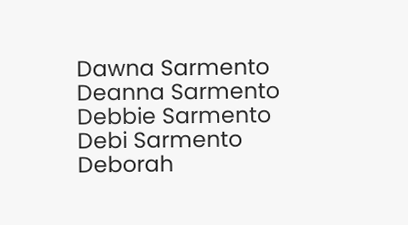Dawna Sarmento
Deanna Sarmento
Debbie Sarmento
Debi Sarmento
Deborah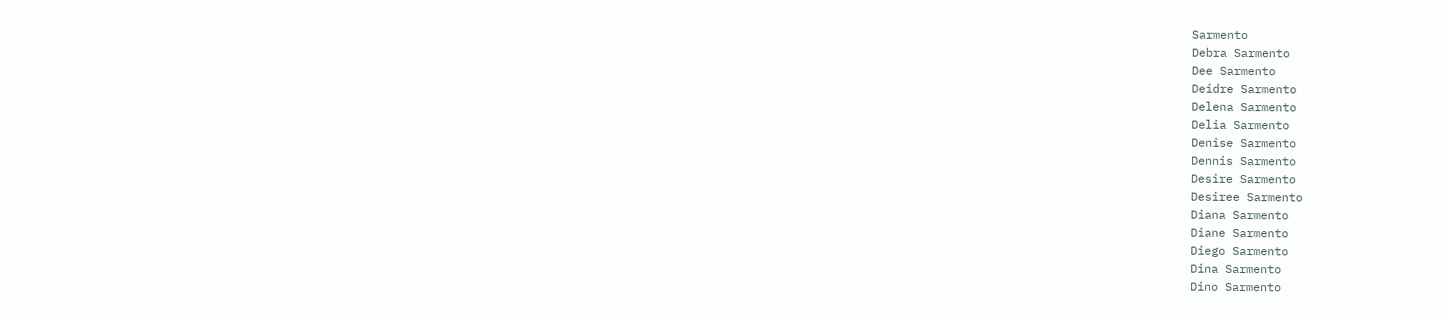Sarmento
Debra Sarmento
Dee Sarmento
Deidre Sarmento
Delena Sarmento
Delia Sarmento
Denise Sarmento
Dennis Sarmento
Desire Sarmento
Desiree Sarmento
Diana Sarmento
Diane Sarmento
Diego Sarmento
Dina Sarmento
Dino Sarmento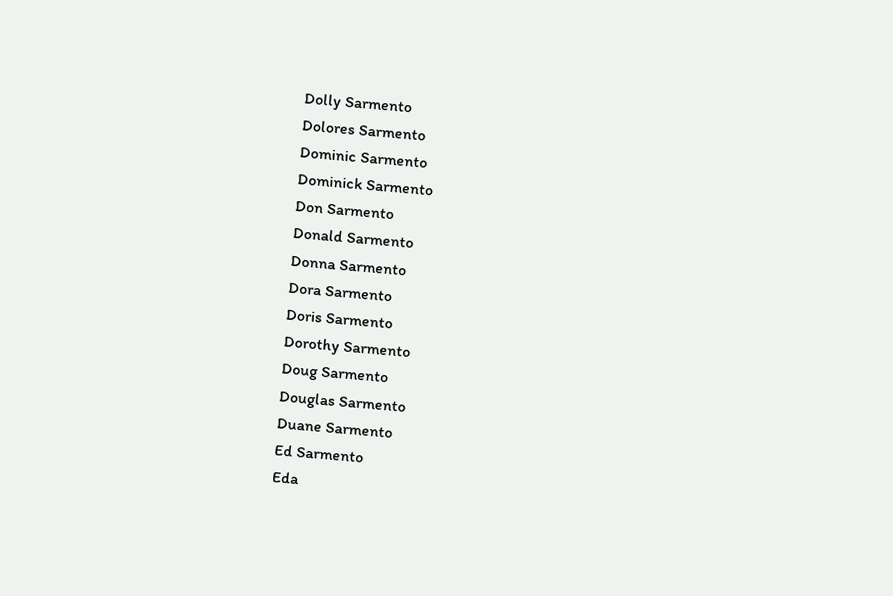Dolly Sarmento
Dolores Sarmento
Dominic Sarmento
Dominick Sarmento
Don Sarmento
Donald Sarmento
Donna Sarmento
Dora Sarmento
Doris Sarmento
Dorothy Sarmento
Doug Sarmento
Douglas Sarmento
Duane Sarmento
Ed Sarmento
Eda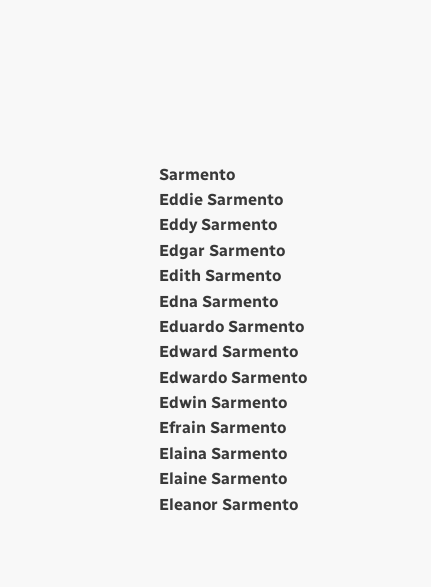Sarmento
Eddie Sarmento
Eddy Sarmento
Edgar Sarmento
Edith Sarmento
Edna Sarmento
Eduardo Sarmento
Edward Sarmento
Edwardo Sarmento
Edwin Sarmento
Efrain Sarmento
Elaina Sarmento
Elaine Sarmento
Eleanor Sarmento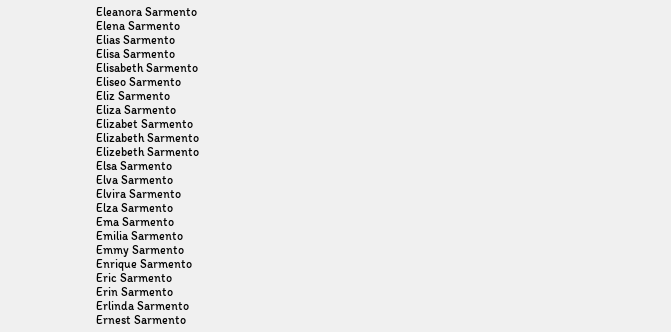Eleanora Sarmento
Elena Sarmento
Elias Sarmento
Elisa Sarmento
Elisabeth Sarmento
Eliseo Sarmento
Eliz Sarmento
Eliza Sarmento
Elizabet Sarmento
Elizabeth Sarmento
Elizebeth Sarmento
Elsa Sarmento
Elva Sarmento
Elvira Sarmento
Elza Sarmento
Ema Sarmento
Emilia Sarmento
Emmy Sarmento
Enrique Sarmento
Eric Sarmento
Erin Sarmento
Erlinda Sarmento
Ernest Sarmento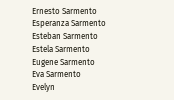Ernesto Sarmento
Esperanza Sarmento
Esteban Sarmento
Estela Sarmento
Eugene Sarmento
Eva Sarmento
Evelyn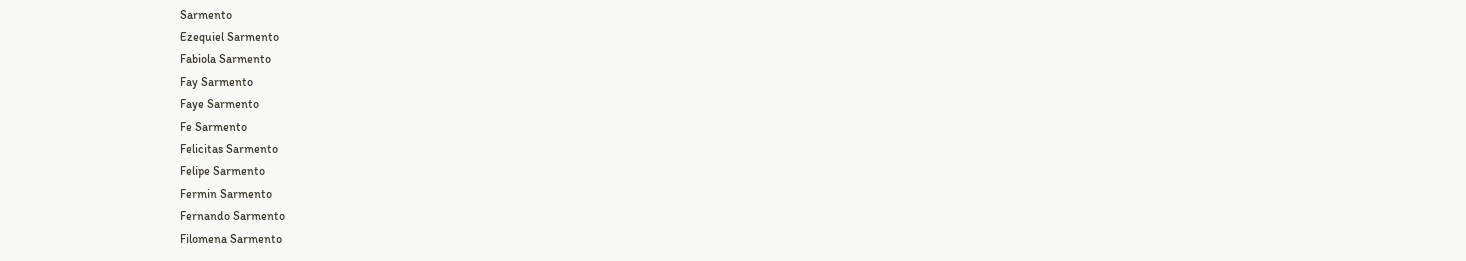Sarmento
Ezequiel Sarmento
Fabiola Sarmento
Fay Sarmento
Faye Sarmento
Fe Sarmento
Felicitas Sarmento
Felipe Sarmento
Fermin Sarmento
Fernando Sarmento
Filomena Sarmento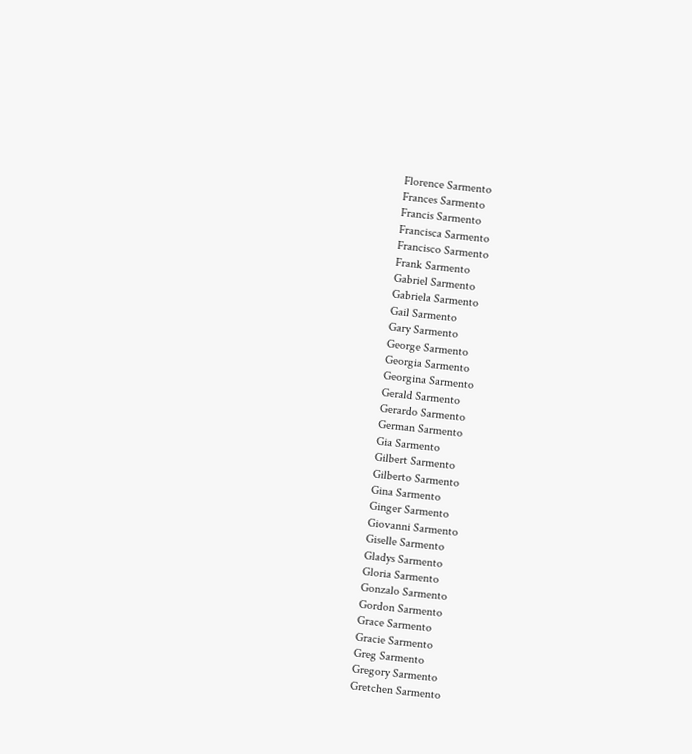Florence Sarmento
Frances Sarmento
Francis Sarmento
Francisca Sarmento
Francisco Sarmento
Frank Sarmento
Gabriel Sarmento
Gabriela Sarmento
Gail Sarmento
Gary Sarmento
George Sarmento
Georgia Sarmento
Georgina Sarmento
Gerald Sarmento
Gerardo Sarmento
German Sarmento
Gia Sarmento
Gilbert Sarmento
Gilberto Sarmento
Gina Sarmento
Ginger Sarmento
Giovanni Sarmento
Giselle Sarmento
Gladys Sarmento
Gloria Sarmento
Gonzalo Sarmento
Gordon Sarmento
Grace Sarmento
Gracie Sarmento
Greg Sarmento
Gregory Sarmento
Gretchen Sarmento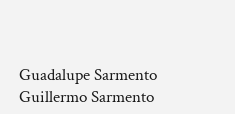Guadalupe Sarmento
Guillermo Sarmento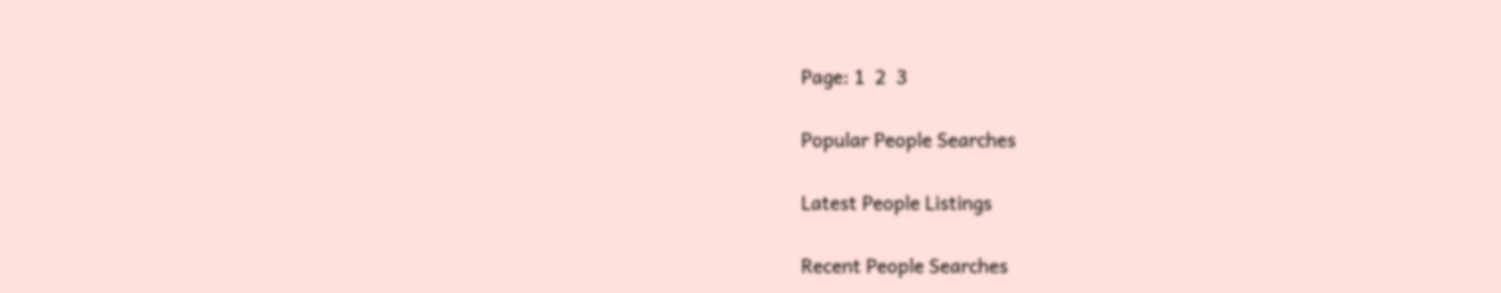Page: 1  2  3

Popular People Searches

Latest People Listings

Recent People Searches